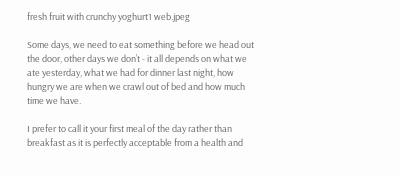fresh fruit with crunchy yoghurt1 web.jpeg

Some days, we need to eat something before we head out the door, other days we don’t - it all depends on what we ate yesterday, what we had for dinner last night, how hungry we are when we crawl out of bed and how much time we have.

I prefer to call it your first meal of the day rather than breakfast as it is perfectly acceptable from a health and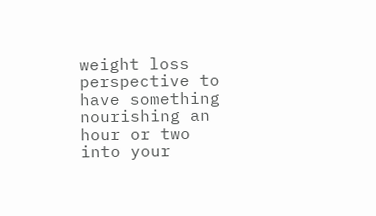weight loss perspective to have something nourishing an hour or two into your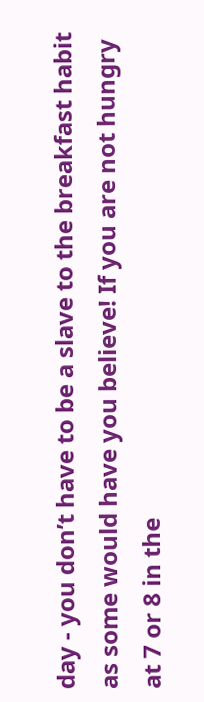day - you don’t have to be a slave to the breakfast habit as some would have you believe! If you are not hungry at 7 or 8 in the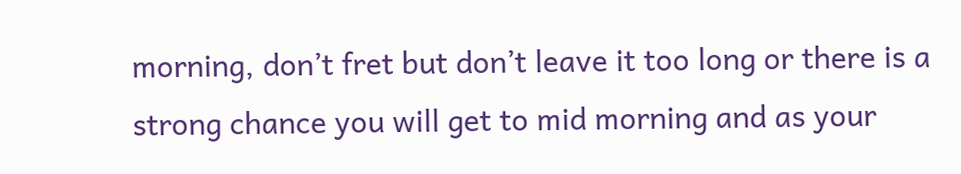morning, don’t fret but don’t leave it too long or there is a strong chance you will get to mid morning and as your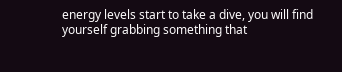energy levels start to take a dive, you will find yourself grabbing something that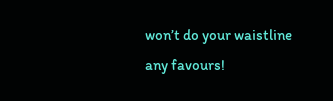won’t do your waistline any favours!